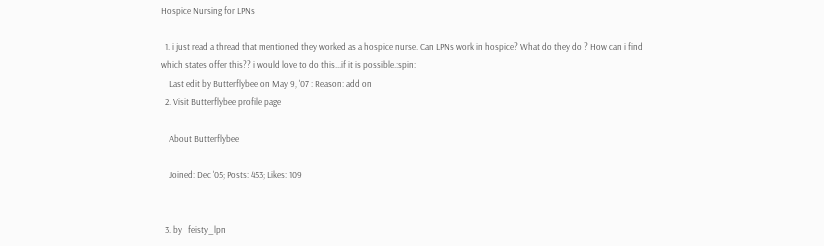Hospice Nursing for LPNs

  1. i just read a thread that mentioned they worked as a hospice nurse. Can LPNs work in hospice? What do they do ? How can i find which states offer this?? i would love to do this...if it is possible.:spin:
    Last edit by Butterflybee on May 9, '07 : Reason: add on
  2. Visit Butterflybee profile page

    About Butterflybee

    Joined: Dec '05; Posts: 453; Likes: 109


  3. by   feisty_lpn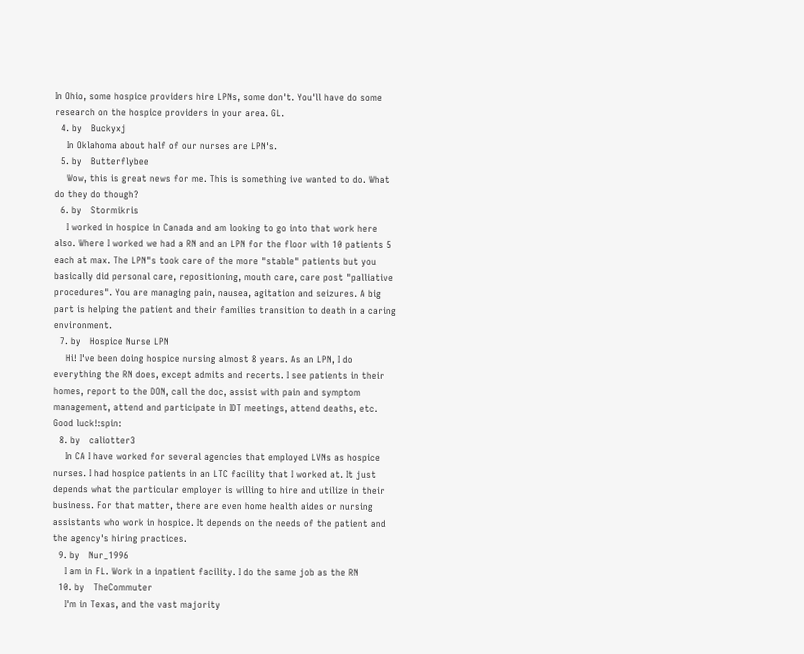In Ohio, some hospice providers hire LPNs, some don't. You'll have do some research on the hospice providers in your area. GL.
  4. by   Buckyxj
    In Oklahoma about half of our nurses are LPN's.
  5. by   Butterflybee
    Wow, this is great news for me. This is something ive wanted to do. What do they do though?
  6. by   Stormikris
    I worked in hospice in Canada and am looking to go into that work here also. Where I worked we had a RN and an LPN for the floor with 10 patients 5 each at max. The LPN"s took care of the more "stable" patients but you basically did personal care, repositioning, mouth care, care post "palliative procedures". You are managing pain, nausea, agitation and seizures. A big part is helping the patient and their families transition to death in a caring environment.
  7. by   Hospice Nurse LPN
    Hi! I've been doing hospice nursing almost 8 years. As an LPN, I do everything the RN does, except admits and recerts. I see patients in their homes, report to the DON, call the doc, assist with pain and symptom management, attend and participate in IDT meetings, attend deaths, etc. Good luck!:spin:
  8. by   caliotter3
    In CA I have worked for several agencies that employed LVNs as hospice nurses. I had hospice patients in an LTC facility that I worked at. It just depends what the particular employer is willing to hire and utilize in their business. For that matter, there are even home health aides or nursing assistants who work in hospice. It depends on the needs of the patient and the agency's hiring practices.
  9. by   Nur_1996
    I am in FL. Work in a inpatient facility. I do the same job as the RN
  10. by   TheCommuter
    I'm in Texas, and the vast majority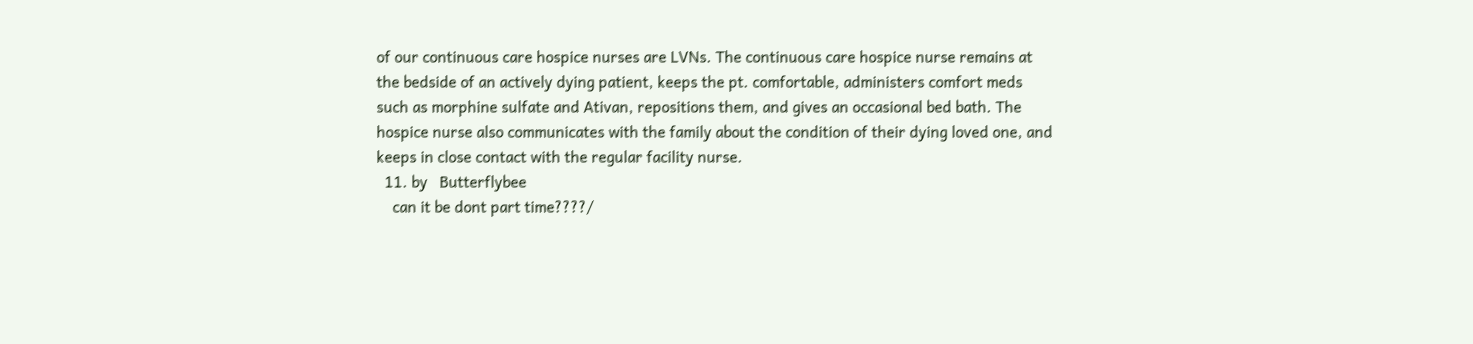of our continuous care hospice nurses are LVNs. The continuous care hospice nurse remains at the bedside of an actively dying patient, keeps the pt. comfortable, administers comfort meds such as morphine sulfate and Ativan, repositions them, and gives an occasional bed bath. The hospice nurse also communicates with the family about the condition of their dying loved one, and keeps in close contact with the regular facility nurse.
  11. by   Butterflybee
    can it be dont part time????/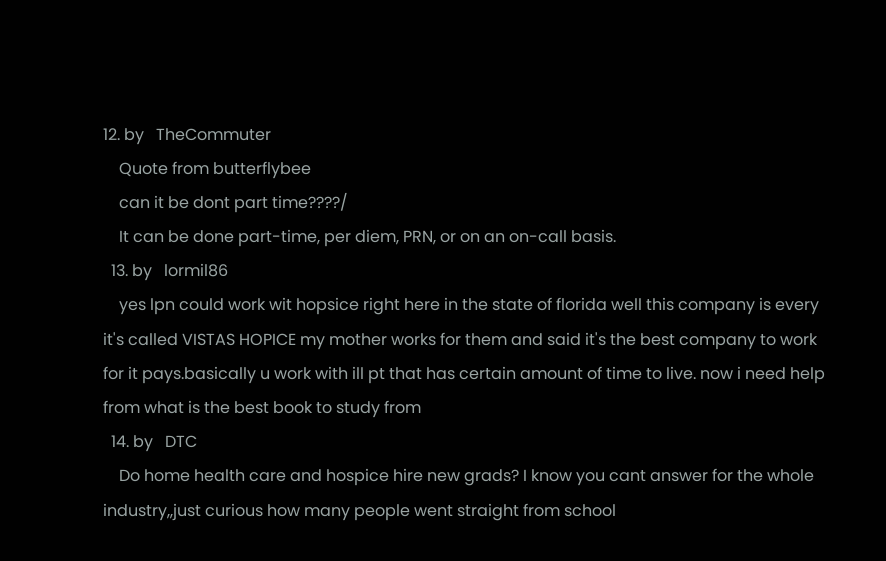12. by   TheCommuter
    Quote from butterflybee
    can it be dont part time????/
    It can be done part-time, per diem, PRN, or on an on-call basis.
  13. by   lormil86
    yes lpn could work wit hopsice right here in the state of florida well this company is every it's called VISTAS HOPICE my mother works for them and said it's the best company to work for it pays.basically u work with ill pt that has certain amount of time to live. now i need help from what is the best book to study from
  14. by   DTC
    Do home health care and hospice hire new grads? I know you cant answer for the whole industry,,just curious how many people went straight from school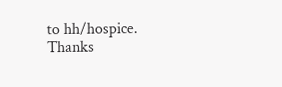to hh/hospice. Thanks